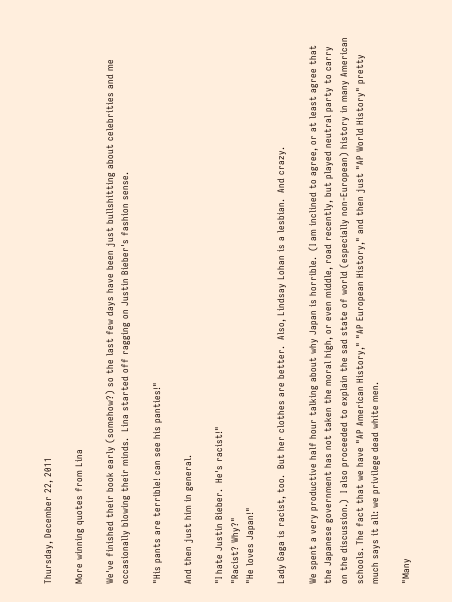Thursday, December 22, 2011

More winning quotes from Lina

We've finished their book early (somehow?) so the last few days have been just bullshitting about celebrities and me occasionally blowing their minds.  Lina started off ragging on Justin Bieber's fashion sense.

"His pants are terrible! can see his panties!"

And then just him in general.

"I hate Justin Bieber.  He's racist!"
"Racist? Why?"
"He loves Japan!"

Lady Gaga is racist, too.  But her clothes are better.  Also, Lindsay Lohan is a lesbian.  And crazy.

We spent a very productive half hour talking about why Japan is horrible.  (I am inclined to agree, or at least agree that the Japanese government has not taken the moral high, or even middle, road recently, but played neutral party to carry on the discussion.)  I also proceeded to explain the sad state of world (especially non-European) history in many American schools. The fact that we have "AP American History," "AP European History," and then just "AP World History" pretty much says it all: we privilege dead white men.

"Many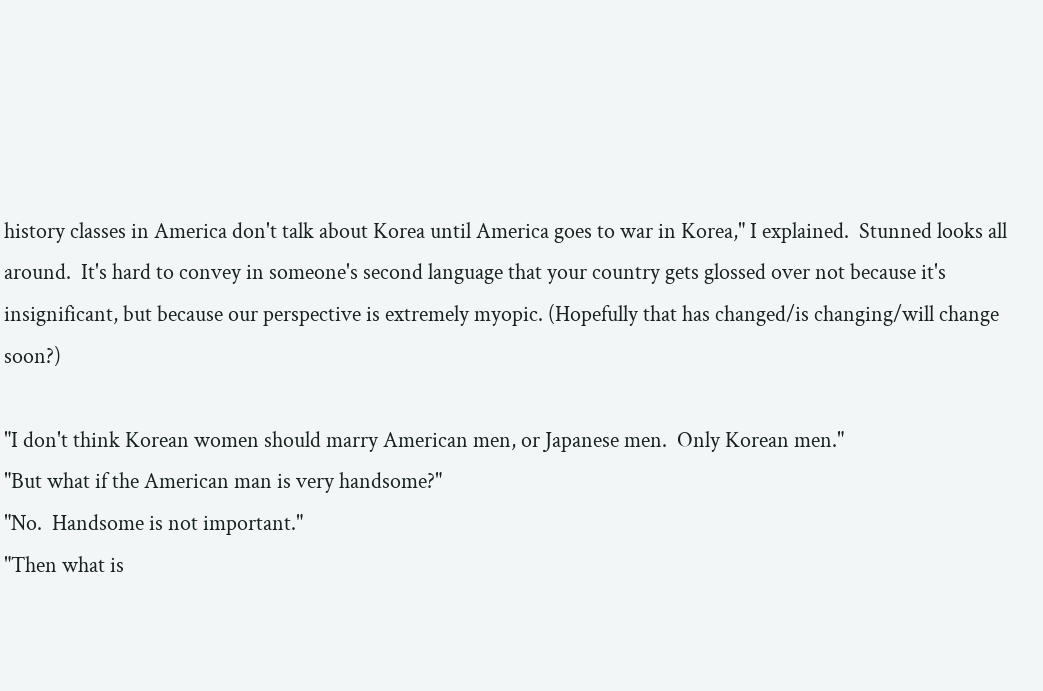history classes in America don't talk about Korea until America goes to war in Korea," I explained.  Stunned looks all around.  It's hard to convey in someone's second language that your country gets glossed over not because it's insignificant, but because our perspective is extremely myopic. (Hopefully that has changed/is changing/will change soon?)

"I don't think Korean women should marry American men, or Japanese men.  Only Korean men."
"But what if the American man is very handsome?"
"No.  Handsome is not important."
"Then what is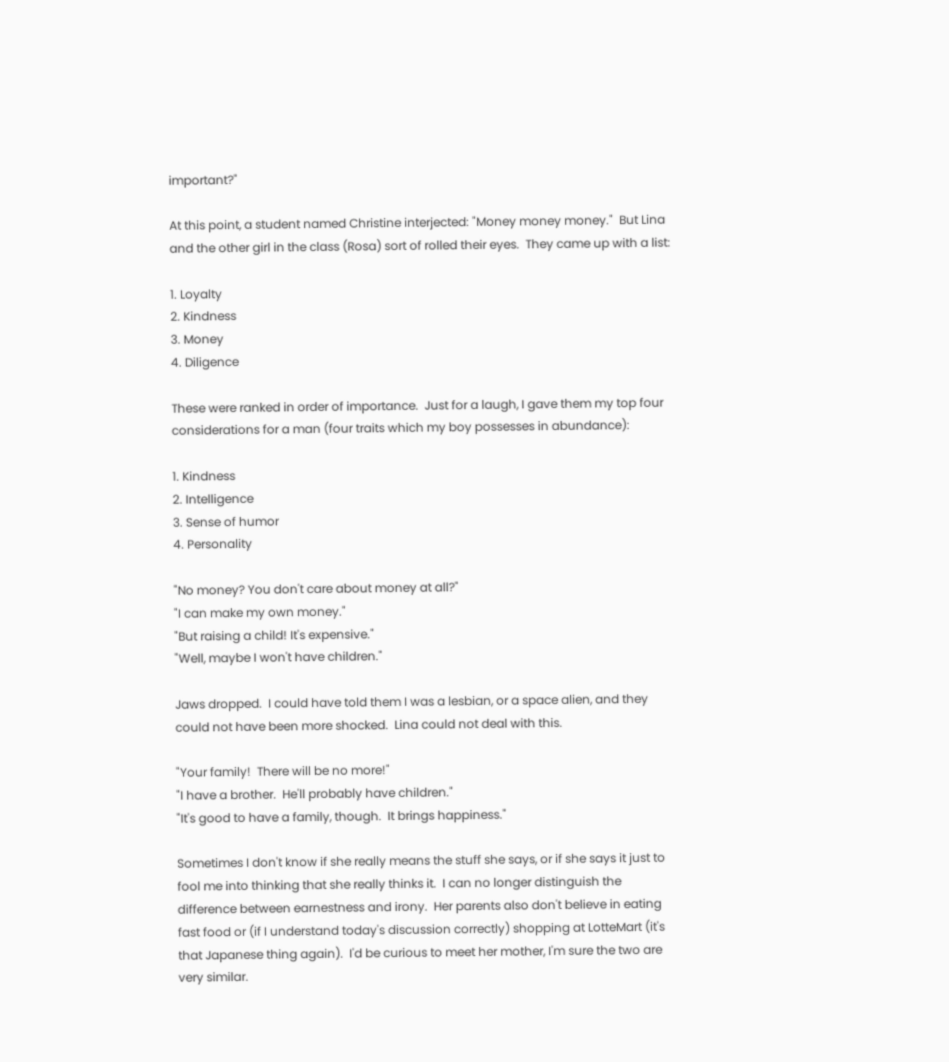important?"

At this point, a student named Christine interjected: "Money money money."  But Lina and the other girl in the class (Rosa) sort of rolled their eyes.  They came up with a list:

1. Loyalty
2. Kindness
3. Money
4. Diligence

These were ranked in order of importance.  Just for a laugh, I gave them my top four considerations for a man (four traits which my boy possesses in abundance):

1. Kindness
2. Intelligence
3. Sense of humor
4. Personality

"No money? You don't care about money at all?"
"I can make my own money."
"But raising a child! It's expensive."
"Well, maybe I won't have children."

Jaws dropped.  I could have told them I was a lesbian, or a space alien, and they could not have been more shocked.  Lina could not deal with this.

"Your family!  There will be no more!"
"I have a brother.  He'll probably have children."
"It's good to have a family, though.  It brings happiness."

Sometimes I don't know if she really means the stuff she says, or if she says it just to fool me into thinking that she really thinks it.  I can no longer distinguish the difference between earnestness and irony.  Her parents also don't believe in eating fast food or (if I understand today's discussion correctly) shopping at LotteMart (it's that Japanese thing again).  I'd be curious to meet her mother, I'm sure the two are very similar.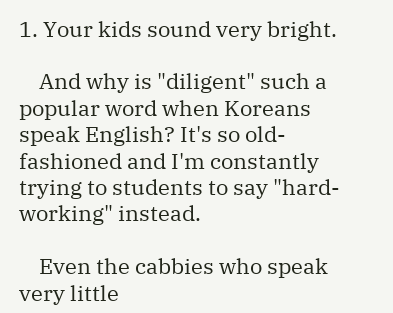1. Your kids sound very bright.

    And why is "diligent" such a popular word when Koreans speak English? It's so old-fashioned and I'm constantly trying to students to say "hard-working" instead.

    Even the cabbies who speak very little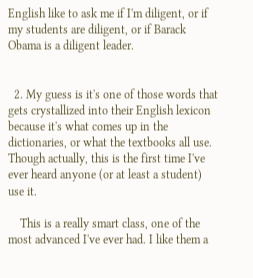English like to ask me if I'm diligent, or if my students are diligent, or if Barack Obama is a diligent leader.


  2. My guess is it's one of those words that gets crystallized into their English lexicon because it's what comes up in the dictionaries, or what the textbooks all use. Though actually, this is the first time I've ever heard anyone (or at least a student) use it.

    This is a really smart class, one of the most advanced I've ever had. I like them a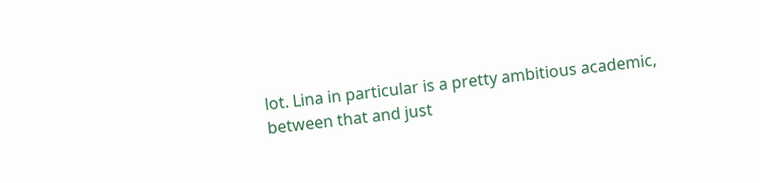lot. Lina in particular is a pretty ambitious academic, between that and just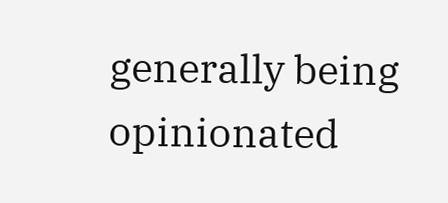generally being opinionated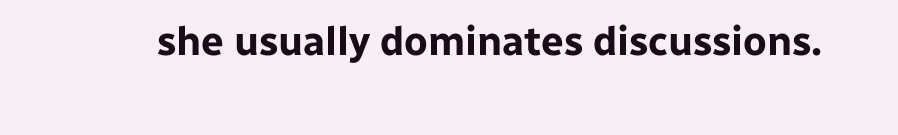she usually dominates discussions.